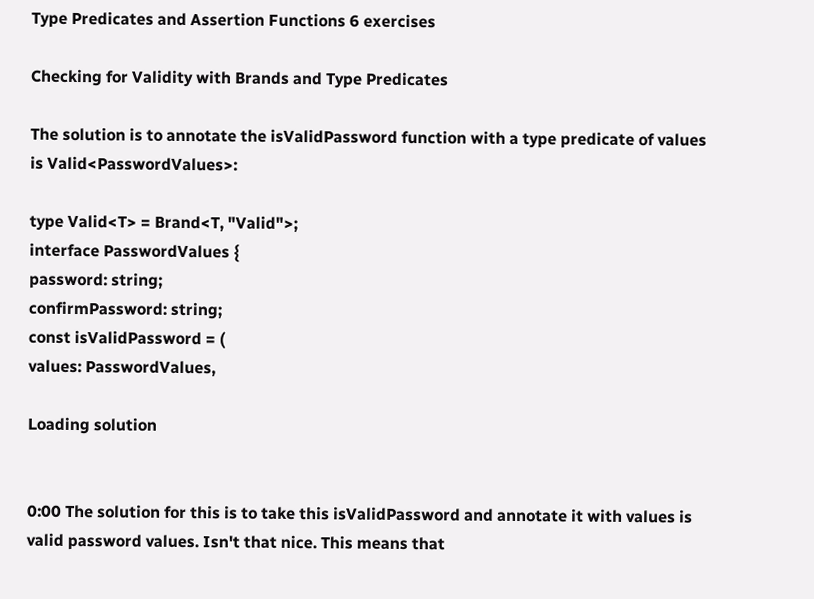Type Predicates and Assertion Functions 6 exercises

Checking for Validity with Brands and Type Predicates

The solution is to annotate the isValidPassword function with a type predicate of values is Valid<PasswordValues>:

type Valid<T> = Brand<T, "Valid">;
interface PasswordValues {
password: string;
confirmPassword: string;
const isValidPassword = (
values: PasswordValues,

Loading solution


0:00 The solution for this is to take this isValidPassword and annotate it with values is valid password values. Isn't that nice. This means that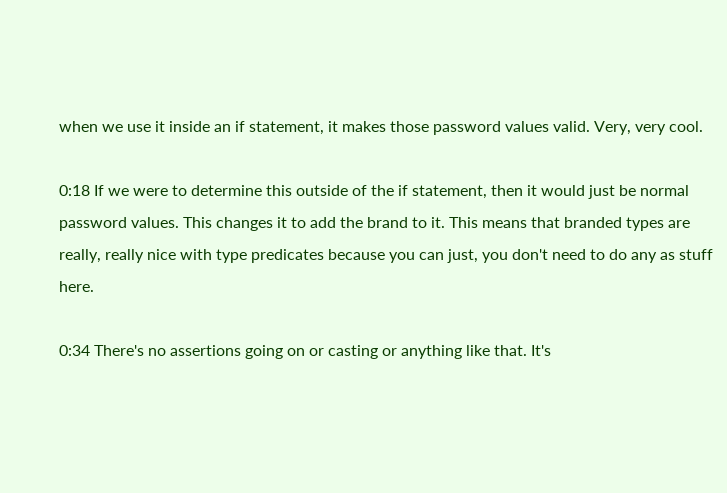when we use it inside an if statement, it makes those password values valid. Very, very cool.

0:18 If we were to determine this outside of the if statement, then it would just be normal password values. This changes it to add the brand to it. This means that branded types are really, really nice with type predicates because you can just, you don't need to do any as stuff here.

0:34 There's no assertions going on or casting or anything like that. It's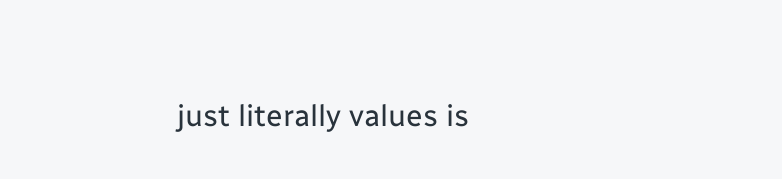just literally values is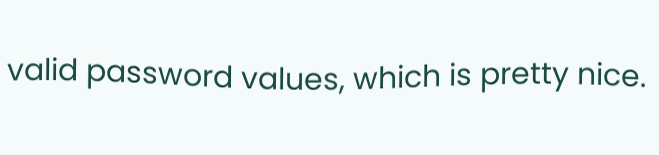valid password values, which is pretty nice.